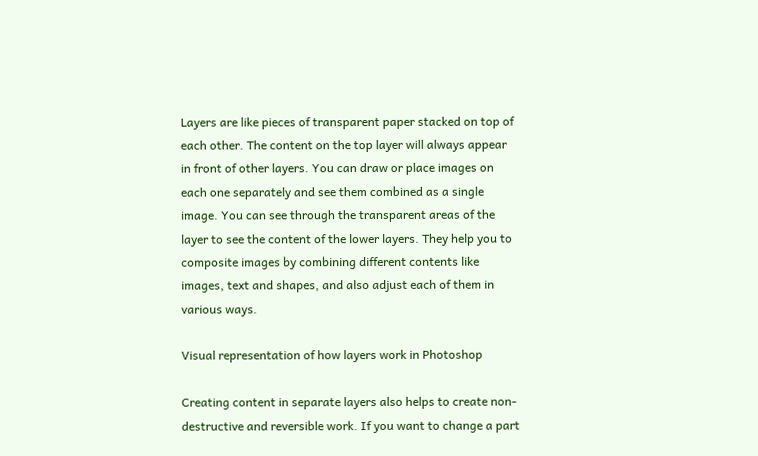Layers are like pieces of transparent paper stacked on top of each other. The content on the top layer will always appear in front of other layers. You can draw or place images on each one separately and see them combined as a single image. You can see through the transparent areas of the layer to see the content of the lower layers. They help you to composite images by combining different contents like images, text and shapes, and also adjust each of them in various ways.

Visual representation of how layers work in Photoshop

Creating content in separate layers also helps to create non-destructive and reversible work. If you want to change a part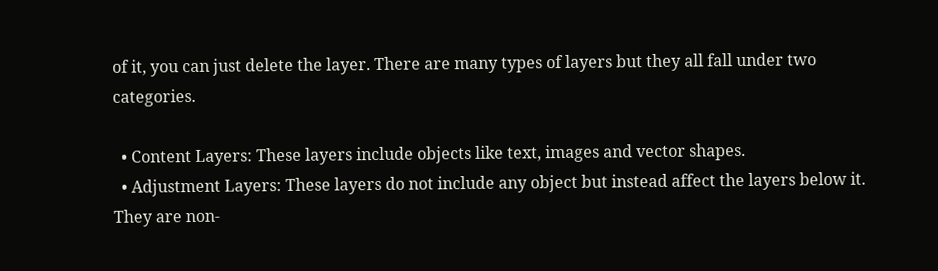of it, you can just delete the layer. There are many types of layers but they all fall under two categories.

  • Content Layers: These layers include objects like text, images and vector shapes.
  • Adjustment Layers: These layers do not include any object but instead affect the layers below it. They are non-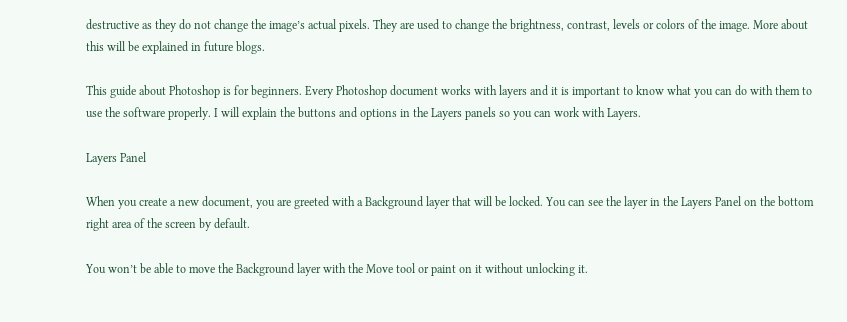destructive as they do not change the image’s actual pixels. They are used to change the brightness, contrast, levels or colors of the image. More about this will be explained in future blogs.

This guide about Photoshop is for beginners. Every Photoshop document works with layers and it is important to know what you can do with them to use the software properly. I will explain the buttons and options in the Layers panels so you can work with Layers.

Layers Panel

When you create a new document, you are greeted with a Background layer that will be locked. You can see the layer in the Layers Panel on the bottom right area of the screen by default.

You won’t be able to move the Background layer with the Move tool or paint on it without unlocking it.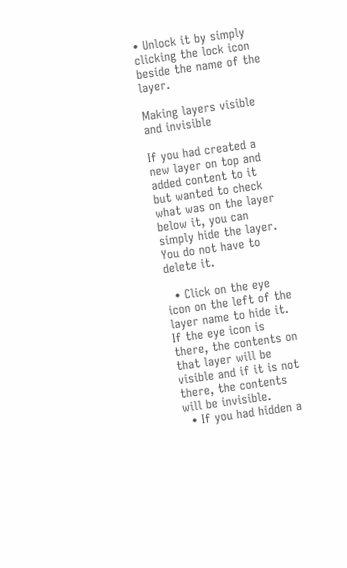• Unlock it by simply clicking the lock icon beside the name of the layer.

Making layers visible and invisible

If you had created a new layer on top and added content to it but wanted to check what was on the layer below it, you can simply hide the layer. You do not have to delete it.

  • Click on the eye icon on the left of the layer name to hide it. If the eye icon is there, the contents on that layer will be visible and if it is not there, the contents will be invisible.
  • If you had hidden a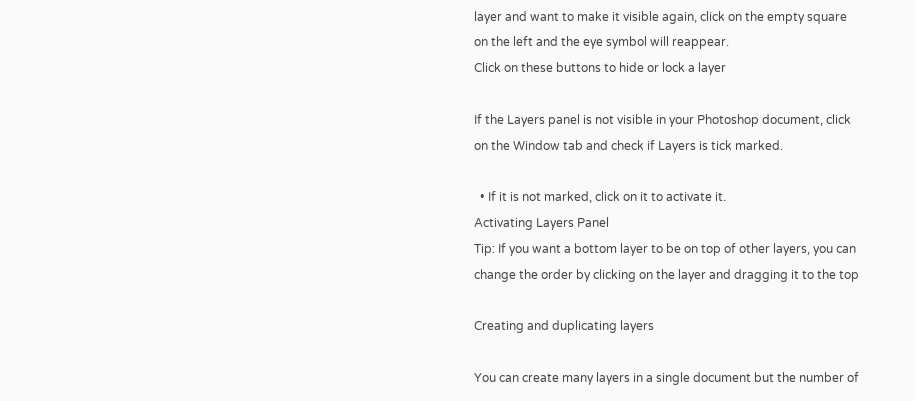layer and want to make it visible again, click on the empty square on the left and the eye symbol will reappear.
Click on these buttons to hide or lock a layer

If the Layers panel is not visible in your Photoshop document, click on the Window tab and check if Layers is tick marked.

  • If it is not marked, click on it to activate it.
Activating Layers Panel
Tip: If you want a bottom layer to be on top of other layers, you can change the order by clicking on the layer and dragging it to the top

Creating and duplicating layers

You can create many layers in a single document but the number of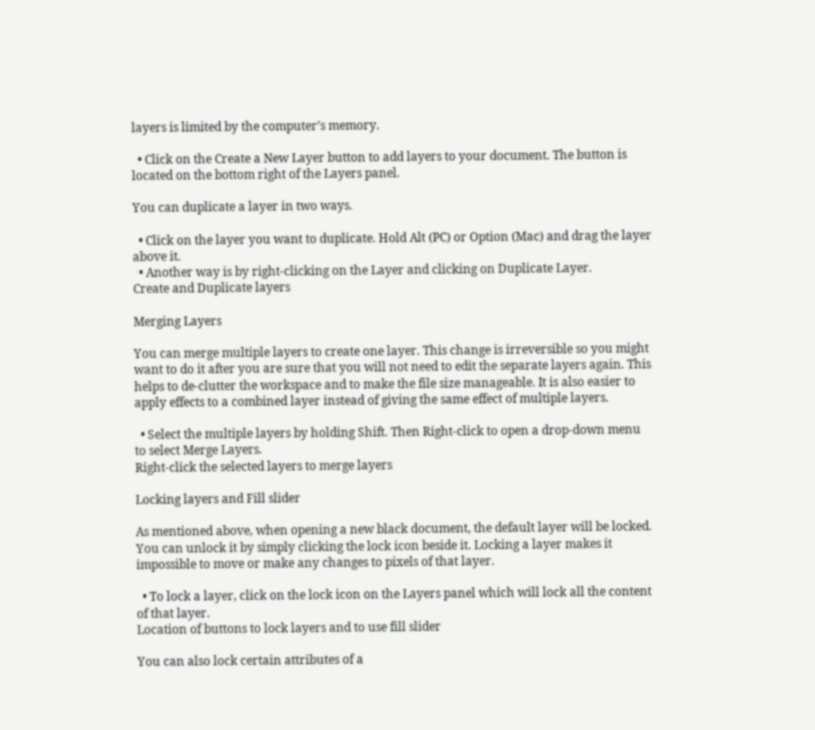layers is limited by the computer’s memory.

  • Click on the Create a New Layer button to add layers to your document. The button is located on the bottom right of the Layers panel.

You can duplicate a layer in two ways.

  • Click on the layer you want to duplicate. Hold Alt (PC) or Option (Mac) and drag the layer above it.
  • Another way is by right-clicking on the Layer and clicking on Duplicate Layer.
Create and Duplicate layers

Merging Layers

You can merge multiple layers to create one layer. This change is irreversible so you might want to do it after you are sure that you will not need to edit the separate layers again. This helps to de-clutter the workspace and to make the file size manageable. It is also easier to apply effects to a combined layer instead of giving the same effect of multiple layers.

  • Select the multiple layers by holding Shift. Then Right-click to open a drop-down menu to select Merge Layers.
Right-click the selected layers to merge layers

Locking layers and Fill slider

As mentioned above, when opening a new black document, the default layer will be locked. You can unlock it by simply clicking the lock icon beside it. Locking a layer makes it impossible to move or make any changes to pixels of that layer.

  • To lock a layer, click on the lock icon on the Layers panel which will lock all the content of that layer.
Location of buttons to lock layers and to use fill slider

You can also lock certain attributes of a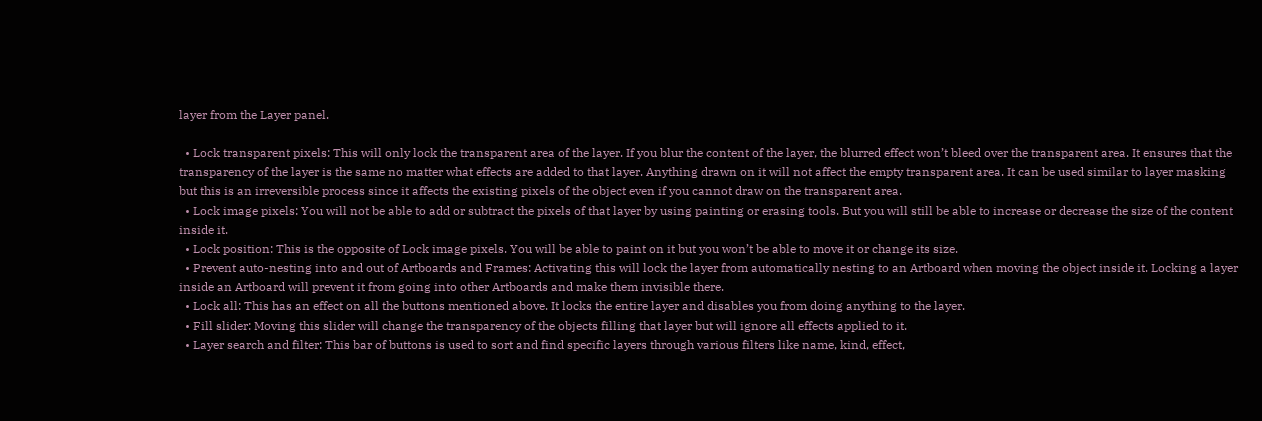layer from the Layer panel.

  • Lock transparent pixels: This will only lock the transparent area of the layer. If you blur the content of the layer, the blurred effect won’t bleed over the transparent area. It ensures that the transparency of the layer is the same no matter what effects are added to that layer. Anything drawn on it will not affect the empty transparent area. It can be used similar to layer masking but this is an irreversible process since it affects the existing pixels of the object even if you cannot draw on the transparent area.
  • Lock image pixels: You will not be able to add or subtract the pixels of that layer by using painting or erasing tools. But you will still be able to increase or decrease the size of the content inside it.
  • Lock position: This is the opposite of Lock image pixels. You will be able to paint on it but you won’t be able to move it or change its size.
  • Prevent auto-nesting into and out of Artboards and Frames: Activating this will lock the layer from automatically nesting to an Artboard when moving the object inside it. Locking a layer inside an Artboard will prevent it from going into other Artboards and make them invisible there.
  • Lock all: This has an effect on all the buttons mentioned above. It locks the entire layer and disables you from doing anything to the layer.
  • Fill slider: Moving this slider will change the transparency of the objects filling that layer but will ignore all effects applied to it.
  • Layer search and filter: This bar of buttons is used to sort and find specific layers through various filters like name, kind, effect,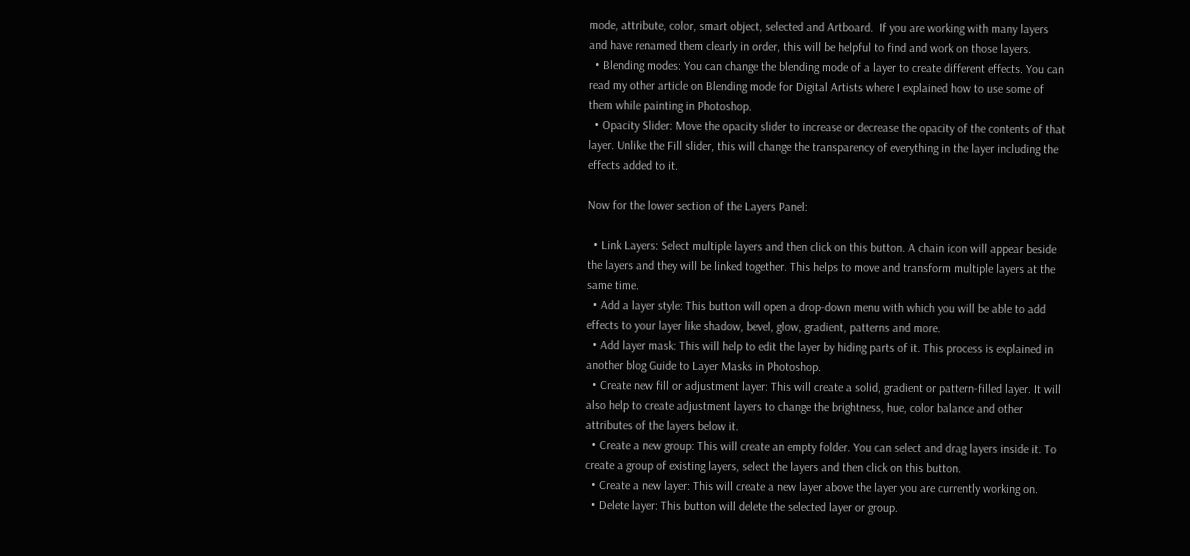mode, attribute, color, smart object, selected and Artboard.  If you are working with many layers and have renamed them clearly in order, this will be helpful to find and work on those layers.
  • Blending modes: You can change the blending mode of a layer to create different effects. You can read my other article on Blending mode for Digital Artists where I explained how to use some of them while painting in Photoshop.
  • Opacity Slider: Move the opacity slider to increase or decrease the opacity of the contents of that layer. Unlike the Fill slider, this will change the transparency of everything in the layer including the effects added to it.

Now for the lower section of the Layers Panel:

  • Link Layers: Select multiple layers and then click on this button. A chain icon will appear beside the layers and they will be linked together. This helps to move and transform multiple layers at the same time.
  • Add a layer style: This button will open a drop-down menu with which you will be able to add effects to your layer like shadow, bevel, glow, gradient, patterns and more.
  • Add layer mask: This will help to edit the layer by hiding parts of it. This process is explained in another blog Guide to Layer Masks in Photoshop.
  • Create new fill or adjustment layer: This will create a solid, gradient or pattern-filled layer. It will also help to create adjustment layers to change the brightness, hue, color balance and other attributes of the layers below it.
  • Create a new group: This will create an empty folder. You can select and drag layers inside it. To create a group of existing layers, select the layers and then click on this button.
  • Create a new layer: This will create a new layer above the layer you are currently working on.
  • Delete layer: This button will delete the selected layer or group.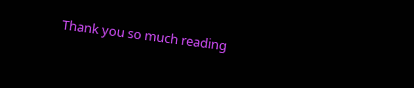Thank you so much reading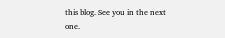this blog. See you in the next one.